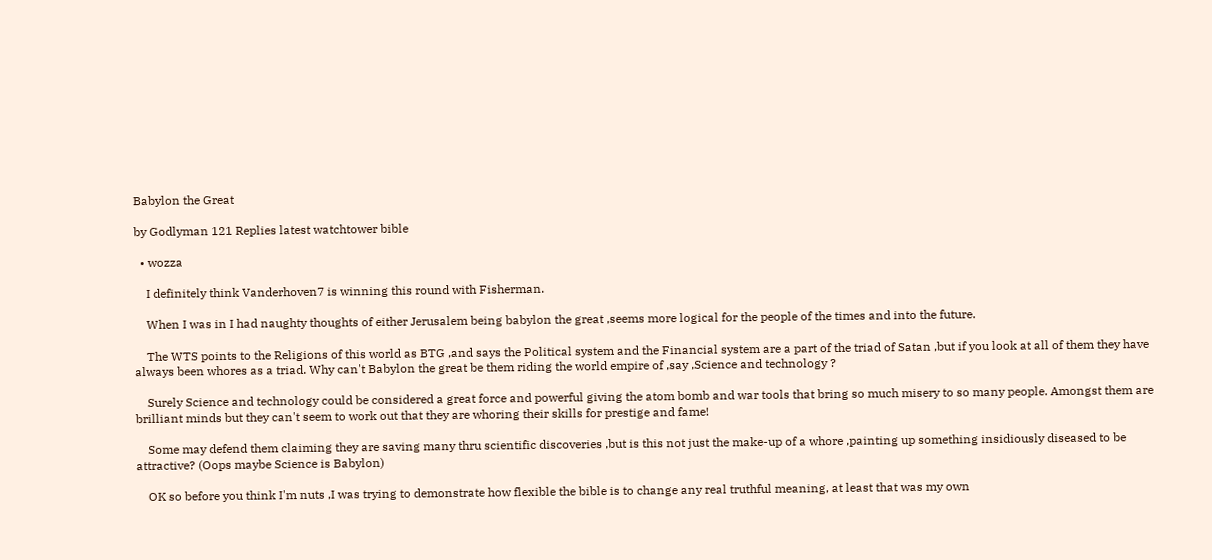Babylon the Great

by Godlyman 121 Replies latest watchtower bible

  • wozza

    I definitely think Vanderhoven7 is winning this round with Fisherman.

    When I was in I had naughty thoughts of either Jerusalem being babylon the great ,seems more logical for the people of the times and into the future.

    The WTS points to the Religions of this world as BTG ,and says the Political system and the Financial system are a part of the triad of Satan ,but if you look at all of them they have always been whores as a triad. Why can't Babylon the great be them riding the world empire of ,say ,Science and technology ?

    Surely Science and technology could be considered a great force and powerful giving the atom bomb and war tools that bring so much misery to so many people. Amongst them are brilliant minds but they can't seem to work out that they are whoring their skills for prestige and fame!

    Some may defend them claiming they are saving many thru scientific discoveries ,but is this not just the make-up of a whore ,painting up something insidiously diseased to be attractive? (Oops maybe Science is Babylon)

    OK so before you think I'm nuts ,I was trying to demonstrate how flexible the bible is to change any real truthful meaning, at least that was my own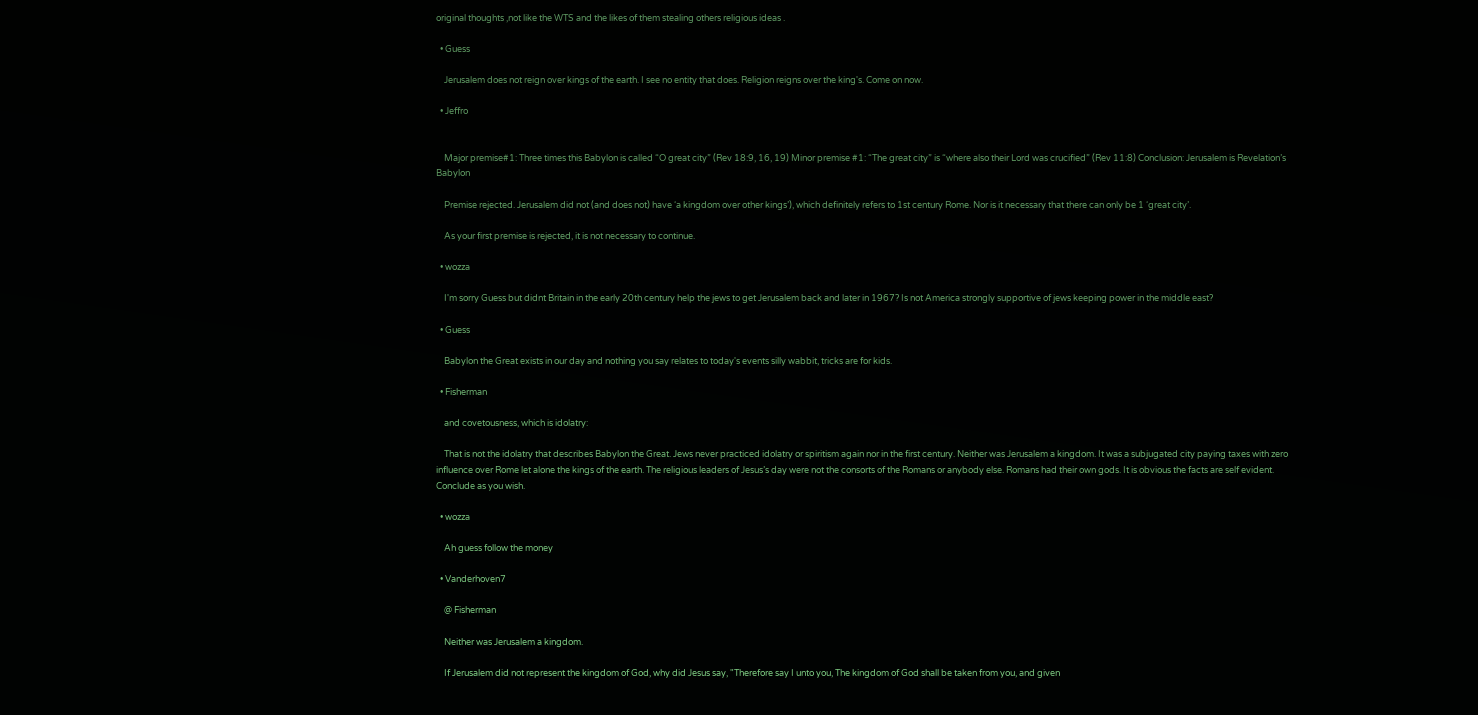original thoughts ,not like the WTS and the likes of them stealing others religious ideas .

  • Guess

    Jerusalem does not reign over kings of the earth. I see no entity that does. Religion reigns over the king's. Come on now.

  • Jeffro


    Major premise#1: Three times this Babylon is called “O great city” (Rev 18:9, 16, 19) Minor premise #1: “The great city” is “where also their Lord was crucified” (Rev 11:8) Conclusion: Jerusalem is Revelation’s Babylon

    Premise rejected. Jerusalem did not (and does not) have ‘a kingdom over other kings’), which definitely refers to 1st century Rome. Nor is it necessary that there can only be 1 ‘great city’.

    As your first premise is rejected, it is not necessary to continue.

  • wozza

    I'm sorry Guess but didnt Britain in the early 20th century help the jews to get Jerusalem back and later in 1967? Is not America strongly supportive of jews keeping power in the middle east?

  • Guess

    Babylon the Great exists in our day and nothing you say relates to today's events silly wabbit, tricks are for kids.

  • Fisherman

    and covetousness, which is idolatry:

    That is not the idolatry that describes Babylon the Great. Jews never practiced idolatry or spiritism again nor in the first century. Neither was Jerusalem a kingdom. It was a subjugated city paying taxes with zero influence over Rome let alone the kings of the earth. The religious leaders of Jesus’s day were not the consorts of the Romans or anybody else. Romans had their own gods. It is obvious the facts are self evident. Conclude as you wish.

  • wozza

    Ah guess follow the money

  • Vanderhoven7

    @ Fisherman

    Neither was Jerusalem a kingdom.

    If Jerusalem did not represent the kingdom of God, why did Jesus say, "Therefore say I unto you, The kingdom of God shall be taken from you, and given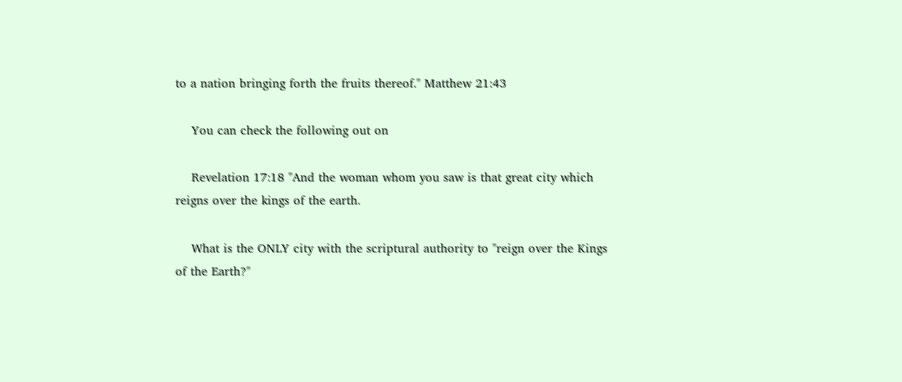to a nation bringing forth the fruits thereof." Matthew 21:43

    You can check the following out on

    Revelation 17:18 "And the woman whom you saw is that great city which reigns over the kings of the earth.

    What is the ONLY city with the scriptural authority to "reign over the Kings of the Earth?"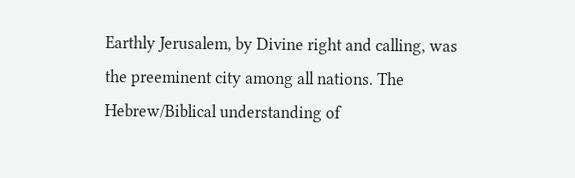Earthly Jerusalem, by Divine right and calling, was the preeminent city among all nations. The Hebrew/Biblical understanding of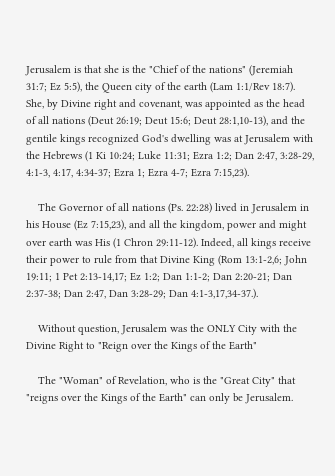Jerusalem is that she is the "Chief of the nations" (Jeremiah 31:7; Ez 5:5), the Queen city of the earth (Lam 1:1/Rev 18:7). She, by Divine right and covenant, was appointed as the head of all nations (Deut 26:19; Deut 15:6; Deut 28:1,10-13), and the gentile kings recognized God's dwelling was at Jerusalem with the Hebrews (1 Ki 10:24; Luke 11:31; Ezra 1:2; Dan 2:47, 3:28-29, 4:1-3, 4:17, 4:34-37; Ezra 1; Ezra 4-7; Ezra 7:15,23).

    The Governor of all nations (Ps. 22:28) lived in Jerusalem in his House (Ez 7:15,23), and all the kingdom, power and might over earth was His (1 Chron 29:11-12). Indeed, all kings receive their power to rule from that Divine King (Rom 13:1-2,6; John 19:11; 1 Pet 2:13-14,17; Ez 1:2; Dan 1:1-2; Dan 2:20-21; Dan 2:37-38; Dan 2:47, Dan 3:28-29; Dan 4:1-3,17,34-37.).

    Without question, Jerusalem was the ONLY City with the Divine Right to "Reign over the Kings of the Earth"

    The "Woman" of Revelation, who is the "Great City" that "reigns over the Kings of the Earth" can only be Jerusalem.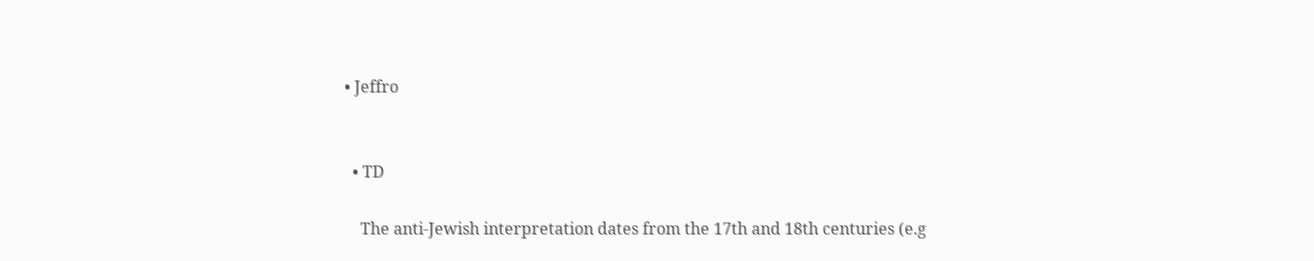• Jeffro


  • TD

    The anti-Jewish interpretation dates from the 17th and 18th centuries (e.g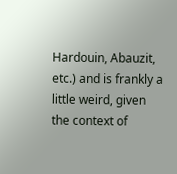Hardouin, Abauzit, etc.) and is frankly a little weird, given the context of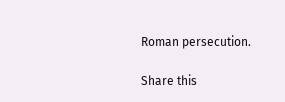Roman persecution.

Share this